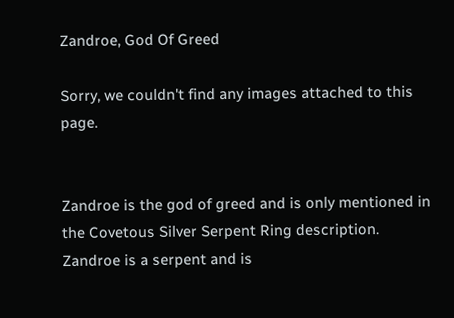Zandroe, God Of Greed

Sorry, we couldn't find any images attached to this page.


Zandroe is the god of greed and is only mentioned in the Covetous Silver Serpent Ring description. Zandroe is a serpent and is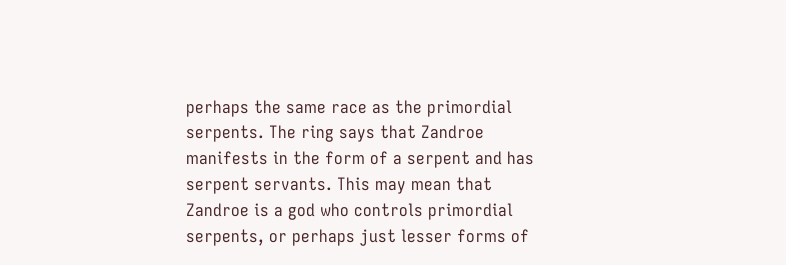perhaps the same race as the primordial serpents. The ring says that Zandroe manifests in the form of a serpent and has serpent servants. This may mean that Zandroe is a god who controls primordial serpents, or perhaps just lesser forms of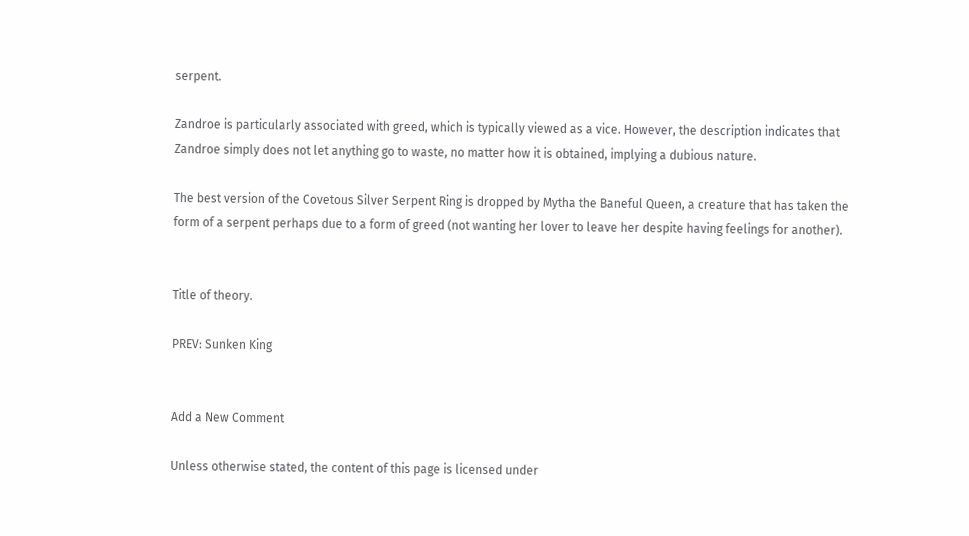serpent.

Zandroe is particularly associated with greed, which is typically viewed as a vice. However, the description indicates that Zandroe simply does not let anything go to waste, no matter how it is obtained, implying a dubious nature.

The best version of the Covetous Silver Serpent Ring is dropped by Mytha the Baneful Queen, a creature that has taken the form of a serpent perhaps due to a form of greed (not wanting her lover to leave her despite having feelings for another).


Title of theory.

PREV: Sunken King


Add a New Comment

Unless otherwise stated, the content of this page is licensed under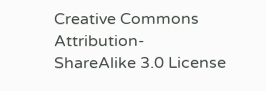Creative Commons Attribution-ShareAlike 3.0 License